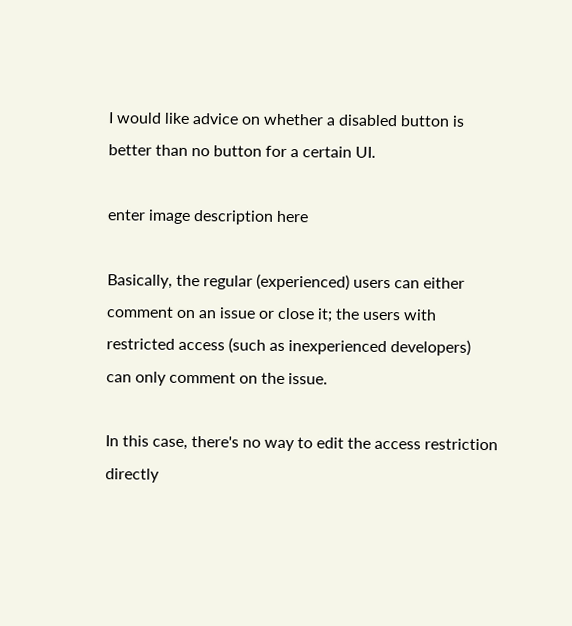I would like advice on whether a disabled button is better than no button for a certain UI.

enter image description here

Basically, the regular (experienced) users can either comment on an issue or close it; the users with restricted access (such as inexperienced developers) can only comment on the issue.

In this case, there's no way to edit the access restriction directly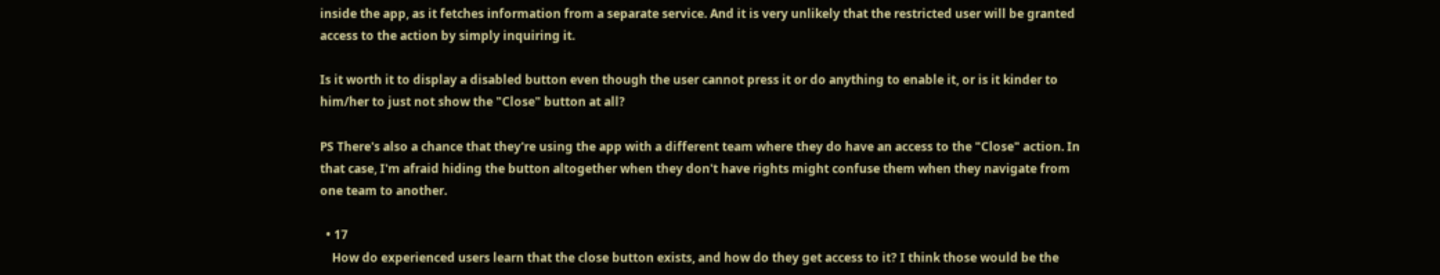inside the app, as it fetches information from a separate service. And it is very unlikely that the restricted user will be granted access to the action by simply inquiring it.

Is it worth it to display a disabled button even though the user cannot press it or do anything to enable it, or is it kinder to him/her to just not show the "Close" button at all?

PS There's also a chance that they're using the app with a different team where they do have an access to the "Close" action. In that case, I'm afraid hiding the button altogether when they don't have rights might confuse them when they navigate from one team to another.

  • 17
    How do experienced users learn that the close button exists, and how do they get access to it? I think those would be the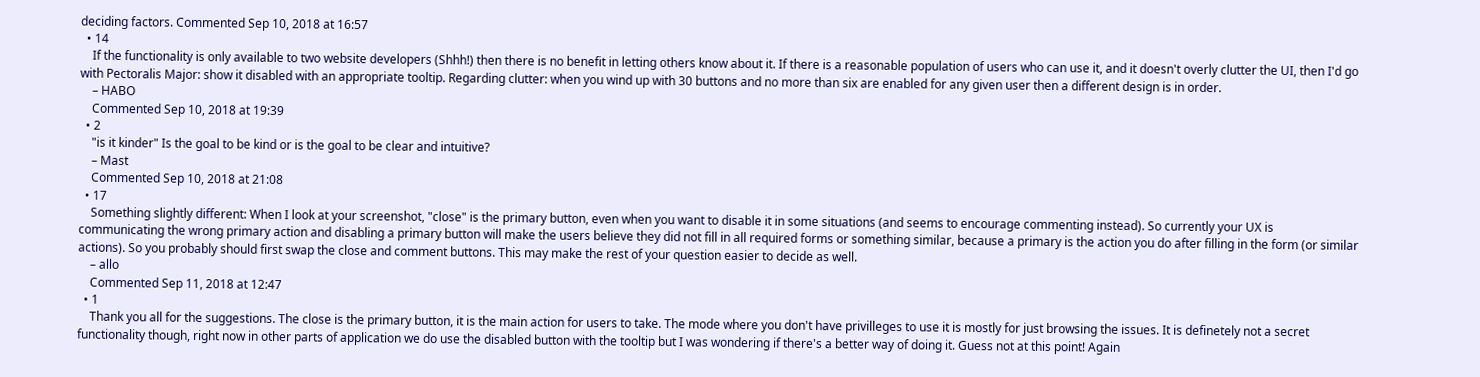deciding factors. Commented Sep 10, 2018 at 16:57
  • 14
    If the functionality is only available to two website developers (Shhh!) then there is no benefit in letting others know about it. If there is a reasonable population of users who can use it, and it doesn't overly clutter the UI, then I'd go with Pectoralis Major: show it disabled with an appropriate tooltip. Regarding clutter: when you wind up with 30 buttons and no more than six are enabled for any given user then a different design is in order.
    – HABO
    Commented Sep 10, 2018 at 19:39
  • 2
    "is it kinder" Is the goal to be kind or is the goal to be clear and intuitive?
    – Mast
    Commented Sep 10, 2018 at 21:08
  • 17
    Something slightly different: When I look at your screenshot, "close" is the primary button, even when you want to disable it in some situations (and seems to encourage commenting instead). So currently your UX is communicating the wrong primary action and disabling a primary button will make the users believe they did not fill in all required forms or something similar, because a primary is the action you do after filling in the form (or similar actions). So you probably should first swap the close and comment buttons. This may make the rest of your question easier to decide as well.
    – allo
    Commented Sep 11, 2018 at 12:47
  • 1
    Thank you all for the suggestions. The close is the primary button, it is the main action for users to take. The mode where you don't have privilleges to use it is mostly for just browsing the issues. It is definetely not a secret functionality though, right now in other parts of application we do use the disabled button with the tooltip but I was wondering if there's a better way of doing it. Guess not at this point! Again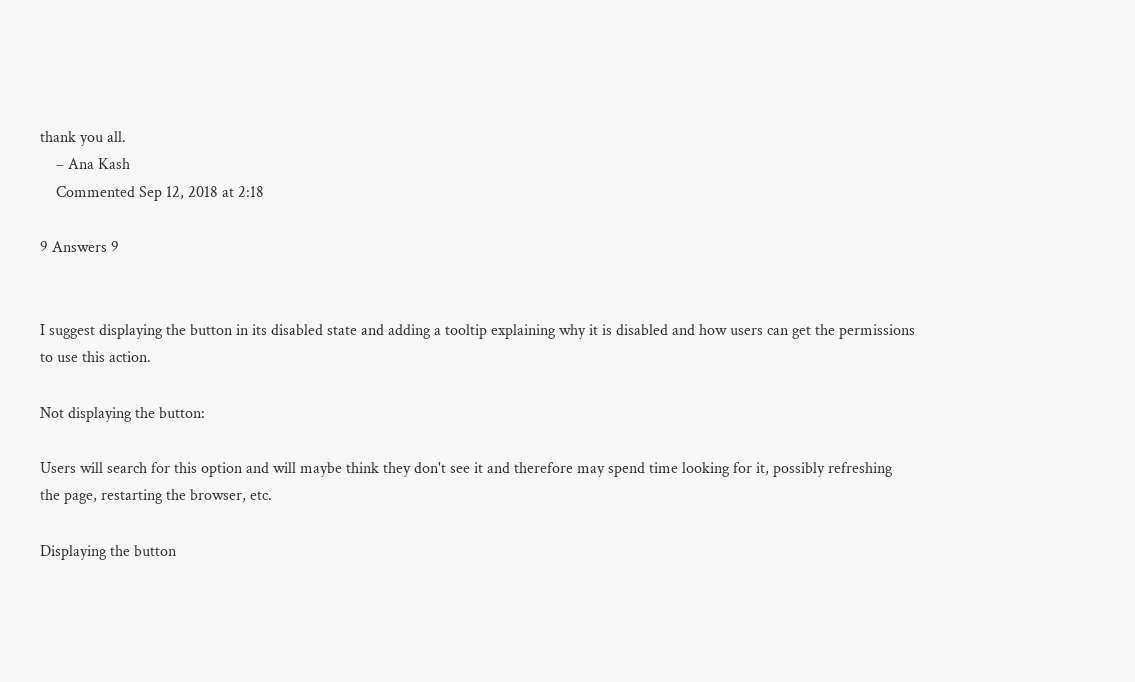thank you all.
    – Ana Kash
    Commented Sep 12, 2018 at 2:18

9 Answers 9


I suggest displaying the button in its disabled state and adding a tooltip explaining why it is disabled and how users can get the permissions to use this action.

Not displaying the button:

Users will search for this option and will maybe think they don't see it and therefore may spend time looking for it, possibly refreshing the page, restarting the browser, etc.

Displaying the button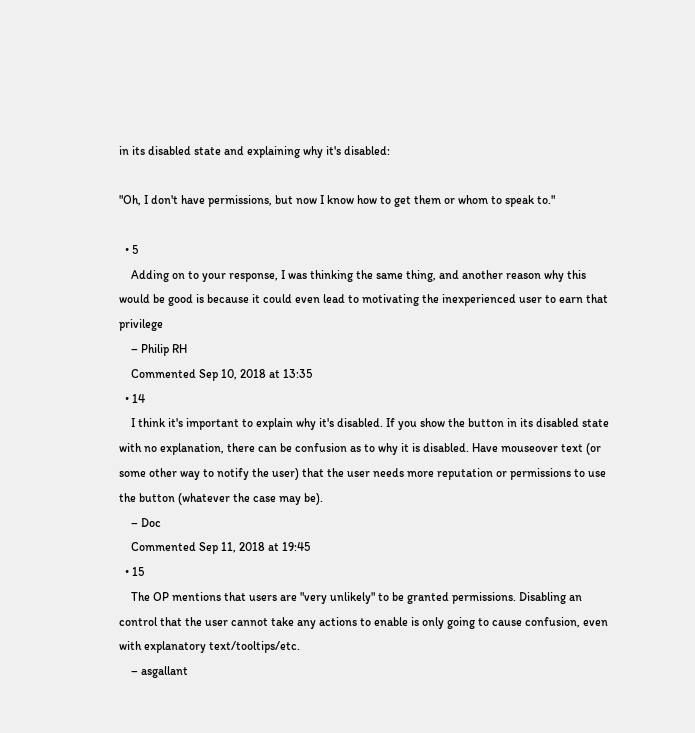in its disabled state and explaining why it's disabled:

"Oh, I don't have permissions, but now I know how to get them or whom to speak to."

  • 5
    Adding on to your response, I was thinking the same thing, and another reason why this would be good is because it could even lead to motivating the inexperienced user to earn that privilege
    – Philip RH
    Commented Sep 10, 2018 at 13:35
  • 14
    I think it's important to explain why it's disabled. If you show the button in its disabled state with no explanation, there can be confusion as to why it is disabled. Have mouseover text (or some other way to notify the user) that the user needs more reputation or permissions to use the button (whatever the case may be).
    – Doc
    Commented Sep 11, 2018 at 19:45
  • 15
    The OP mentions that users are "very unlikely" to be granted permissions. Disabling an control that the user cannot take any actions to enable is only going to cause confusion, even with explanatory text/tooltips/etc.
    – asgallant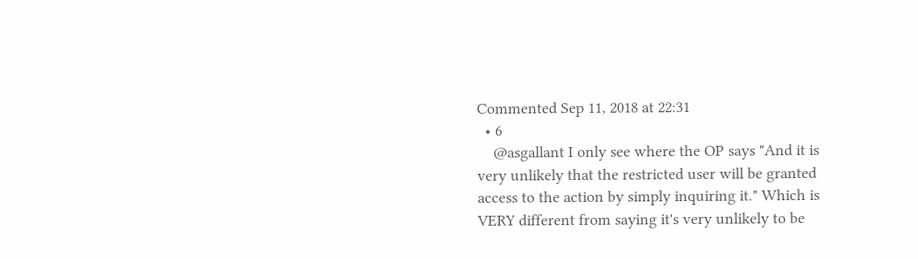Commented Sep 11, 2018 at 22:31
  • 6
    @asgallant I only see where the OP says "And it is very unlikely that the restricted user will be granted access to the action by simply inquiring it." Which is VERY different from saying it's very unlikely to be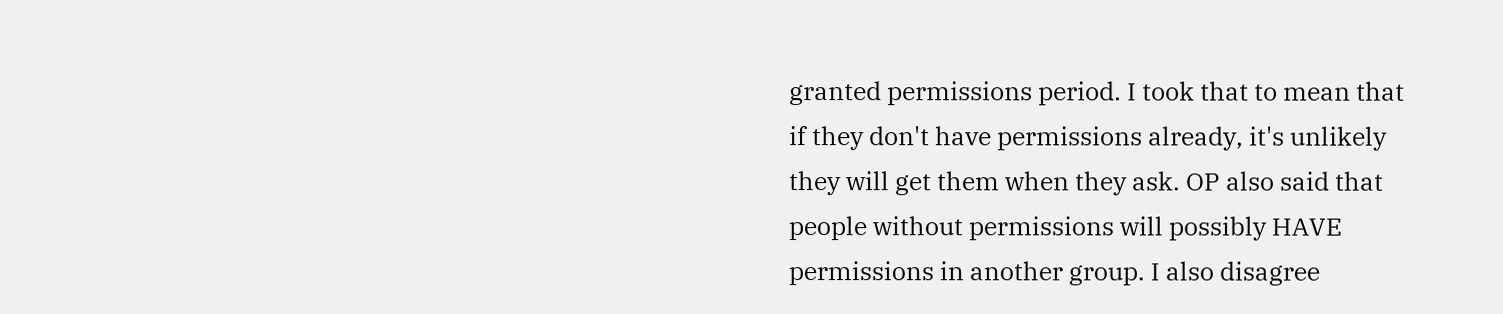granted permissions period. I took that to mean that if they don't have permissions already, it's unlikely they will get them when they ask. OP also said that people without permissions will possibly HAVE permissions in another group. I also disagree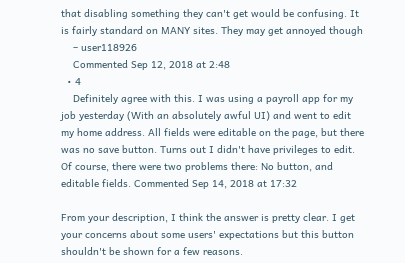that disabling something they can't get would be confusing. It is fairly standard on MANY sites. They may get annoyed though
    – user118926
    Commented Sep 12, 2018 at 2:48
  • 4
    Definitely agree with this. I was using a payroll app for my job yesterday (With an absolutely awful UI) and went to edit my home address. All fields were editable on the page, but there was no save button. Turns out I didn't have privileges to edit. Of course, there were two problems there: No button, and editable fields. Commented Sep 14, 2018 at 17:32

From your description, I think the answer is pretty clear. I get your concerns about some users' expectations but this button shouldn't be shown for a few reasons.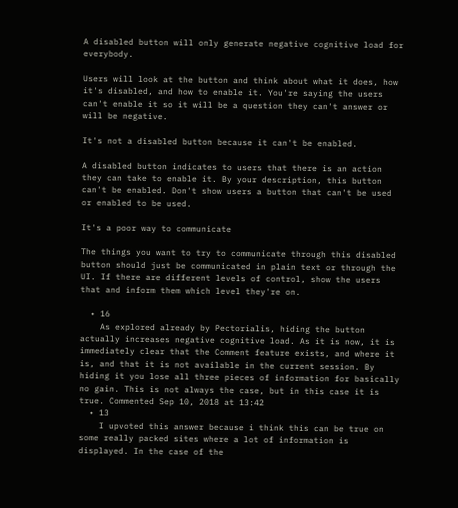A disabled button will only generate negative cognitive load for everybody.

Users will look at the button and think about what it does, how it's disabled, and how to enable it. You're saying the users can't enable it so it will be a question they can't answer or will be negative.

It's not a disabled button because it can't be enabled.

A disabled button indicates to users that there is an action they can take to enable it. By your description, this button can't be enabled. Don't show users a button that can't be used or enabled to be used.

It's a poor way to communicate

The things you want to try to communicate through this disabled button should just be communicated in plain text or through the UI. If there are different levels of control, show the users that and inform them which level they're on.

  • 16
    As explored already by Pectorialis, hiding the button actually increases negative cognitive load. As it is now, it is immediately clear that the Comment feature exists, and where it is, and that it is not available in the current session. By hiding it you lose all three pieces of information for basically no gain. This is not always the case, but in this case it is true. Commented Sep 10, 2018 at 13:42
  • 13
    I upvoted this answer because i think this can be true on some really packed sites where a lot of information is displayed. In the case of the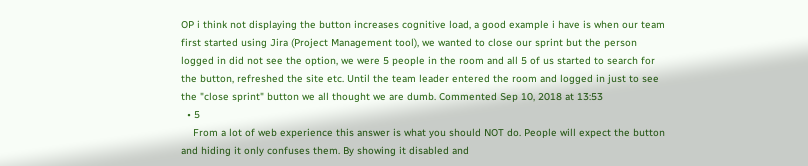OP i think not displaying the button increases cognitive load, a good example i have is when our team first started using Jira (Project Management tool), we wanted to close our sprint but the person logged in did not see the option, we were 5 people in the room and all 5 of us started to search for the button, refreshed the site etc. Until the team leader entered the room and logged in just to see the "close sprint" button we all thought we are dumb. Commented Sep 10, 2018 at 13:53
  • 5
    From a lot of web experience this answer is what you should NOT do. People will expect the button and hiding it only confuses them. By showing it disabled and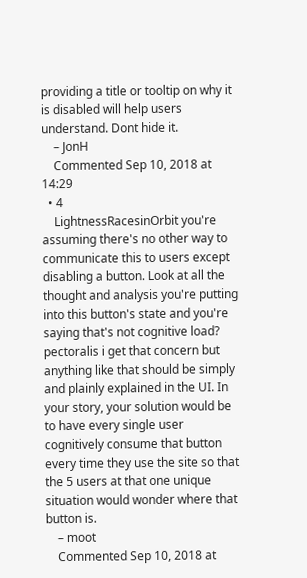providing a title or tooltip on why it is disabled will help users understand. Dont hide it.
    – JonH
    Commented Sep 10, 2018 at 14:29
  • 4
    LightnessRacesinOrbit you're assuming there's no other way to communicate this to users except disabling a button. Look at all the thought and analysis you're putting into this button's state and you're saying that's not cognitive load? pectoralis i get that concern but anything like that should be simply and plainly explained in the UI. In your story, your solution would be to have every single user cognitively consume that button every time they use the site so that the 5 users at that one unique situation would wonder where that button is.
    – moot
    Commented Sep 10, 2018 at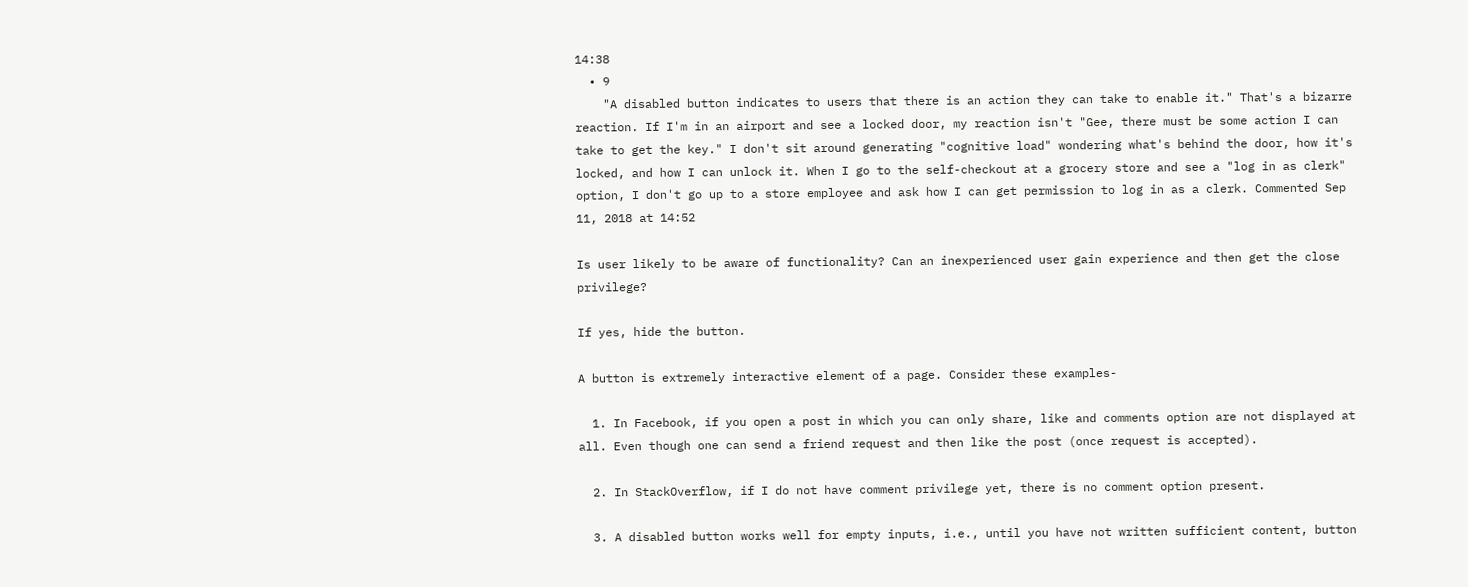14:38
  • 9
    "A disabled button indicates to users that there is an action they can take to enable it." That's a bizarre reaction. If I'm in an airport and see a locked door, my reaction isn't "Gee, there must be some action I can take to get the key." I don't sit around generating "cognitive load" wondering what's behind the door, how it's locked, and how I can unlock it. When I go to the self-checkout at a grocery store and see a "log in as clerk" option, I don't go up to a store employee and ask how I can get permission to log in as a clerk. Commented Sep 11, 2018 at 14:52

Is user likely to be aware of functionality? Can an inexperienced user gain experience and then get the close privilege?

If yes, hide the button.

A button is extremely interactive element of a page. Consider these examples-

  1. In Facebook, if you open a post in which you can only share, like and comments option are not displayed at all. Even though one can send a friend request and then like the post (once request is accepted).

  2. In StackOverflow, if I do not have comment privilege yet, there is no comment option present.

  3. A disabled button works well for empty inputs, i.e., until you have not written sufficient content, button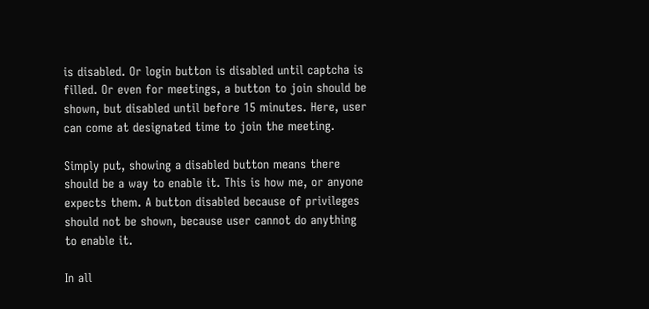is disabled. Or login button is disabled until captcha is filled. Or even for meetings, a button to join should be shown, but disabled until before 15 minutes. Here, user can come at designated time to join the meeting.

Simply put, showing a disabled button means there should be a way to enable it. This is how me, or anyone expects them. A button disabled because of privileges should not be shown, because user cannot do anything to enable it.

In all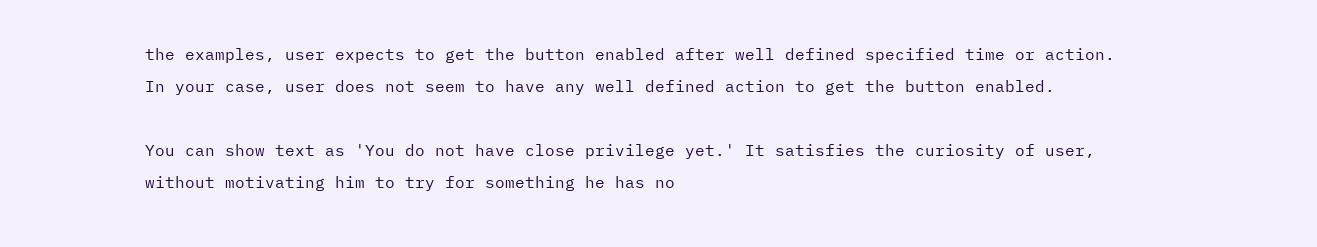the examples, user expects to get the button enabled after well defined specified time or action. In your case, user does not seem to have any well defined action to get the button enabled.

You can show text as 'You do not have close privilege yet.' It satisfies the curiosity of user, without motivating him to try for something he has no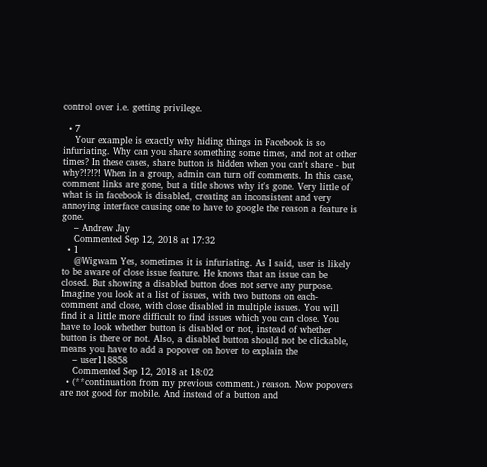control over i.e. getting privilege.

  • 7
    Your example is exactly why hiding things in Facebook is so infuriating. Why can you share something some times, and not at other times? In these cases, share button is hidden when you can't share - but why?!?!?! When in a group, admin can turn off comments. In this case, comment links are gone, but a title shows why it's gone. Very little of what is in facebook is disabled, creating an inconsistent and very annoying interface causing one to have to google the reason a feature is gone.
    – Andrew Jay
    Commented Sep 12, 2018 at 17:32
  • 1
    @Wigwam Yes, sometimes it is infuriating. As I said, user is likely to be aware of close issue feature. He knows that an issue can be closed. But showing a disabled button does not serve any purpose. Imagine you look at a list of issues, with two buttons on each- comment and close, with close disabled in multiple issues. You will find it a little more difficult to find issues which you can close. You have to look whether button is disabled or not, instead of whether button is there or not. Also, a disabled button should not be clickable, means you have to add a popover on hover to explain the
    – user118858
    Commented Sep 12, 2018 at 18:02
  • (**continuation from my previous comment.) reason. Now popovers are not good for mobile. And instead of a button and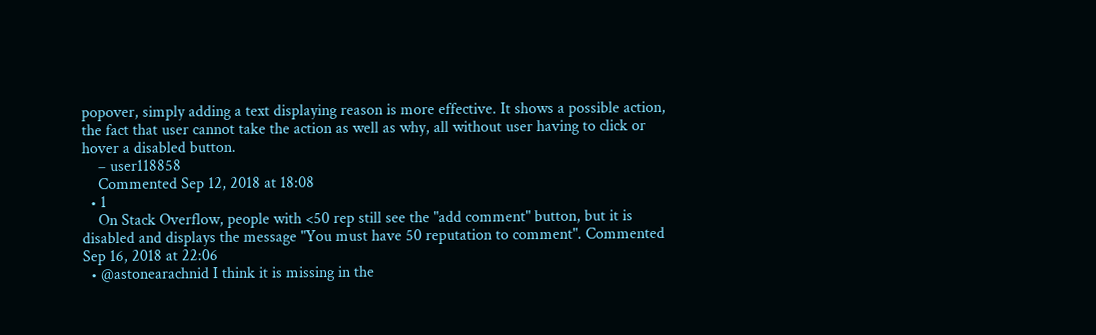popover, simply adding a text displaying reason is more effective. It shows a possible action, the fact that user cannot take the action as well as why, all without user having to click or hover a disabled button.
    – user118858
    Commented Sep 12, 2018 at 18:08
  • 1
    On Stack Overflow, people with <50 rep still see the "add comment" button, but it is disabled and displays the message "You must have 50 reputation to comment". Commented Sep 16, 2018 at 22:06
  • @astonearachnid I think it is missing in the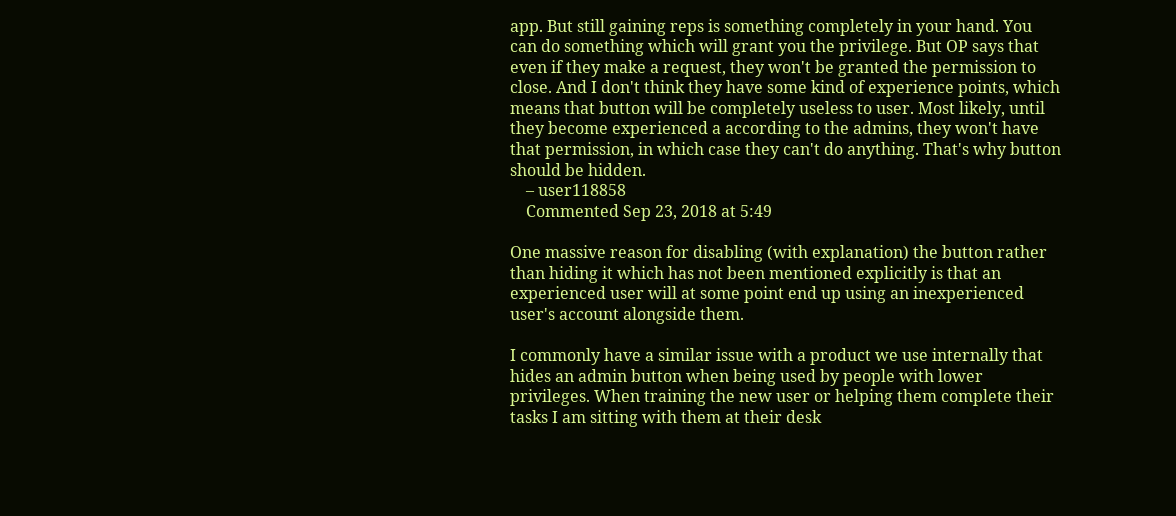app. But still gaining reps is something completely in your hand. You can do something which will grant you the privilege. But OP says that even if they make a request, they won't be granted the permission to close. And I don't think they have some kind of experience points, which means that button will be completely useless to user. Most likely, until they become experienced a according to the admins, they won't have that permission, in which case they can't do anything. That's why button should be hidden.
    – user118858
    Commented Sep 23, 2018 at 5:49

One massive reason for disabling (with explanation) the button rather than hiding it which has not been mentioned explicitly is that an experienced user will at some point end up using an inexperienced user's account alongside them.

I commonly have a similar issue with a product we use internally that hides an admin button when being used by people with lower privileges. When training the new user or helping them complete their tasks I am sitting with them at their desk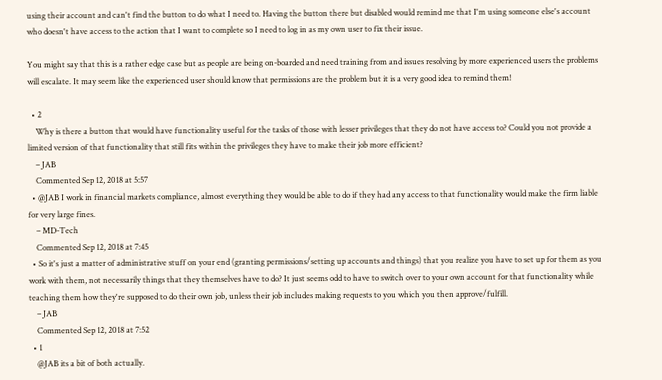using their account and can't find the button to do what I need to. Having the button there but disabled would remind me that I'm using someone else's account who doesn't have access to the action that I want to complete so I need to log in as my own user to fix their issue.

You might say that this is a rather edge case but as people are being on-boarded and need training from and issues resolving by more experienced users the problems will escalate. It may seem like the experienced user should know that permissions are the problem but it is a very good idea to remind them!

  • 2
    Why is there a button that would have functionality useful for the tasks of those with lesser privileges that they do not have access to? Could you not provide a limited version of that functionality that still fits within the privileges they have to make their job more efficient?
    – JAB
    Commented Sep 12, 2018 at 5:57
  • @JAB I work in financial markets compliance, almost everything they would be able to do if they had any access to that functionality would make the firm liable for very large fines.
    – MD-Tech
    Commented Sep 12, 2018 at 7:45
  • So it's just a matter of administrative stuff on your end (granting permissions/setting up accounts and things) that you realize you have to set up for them as you work with them, not necessarily things that they themselves have to do? It just seems odd to have to switch over to your own account for that functionality while teaching them how they're supposed to do their own job, unless their job includes making requests to you which you then approve/fulfill.
    – JAB
    Commented Sep 12, 2018 at 7:52
  • 1
    @JAB its a bit of both actually.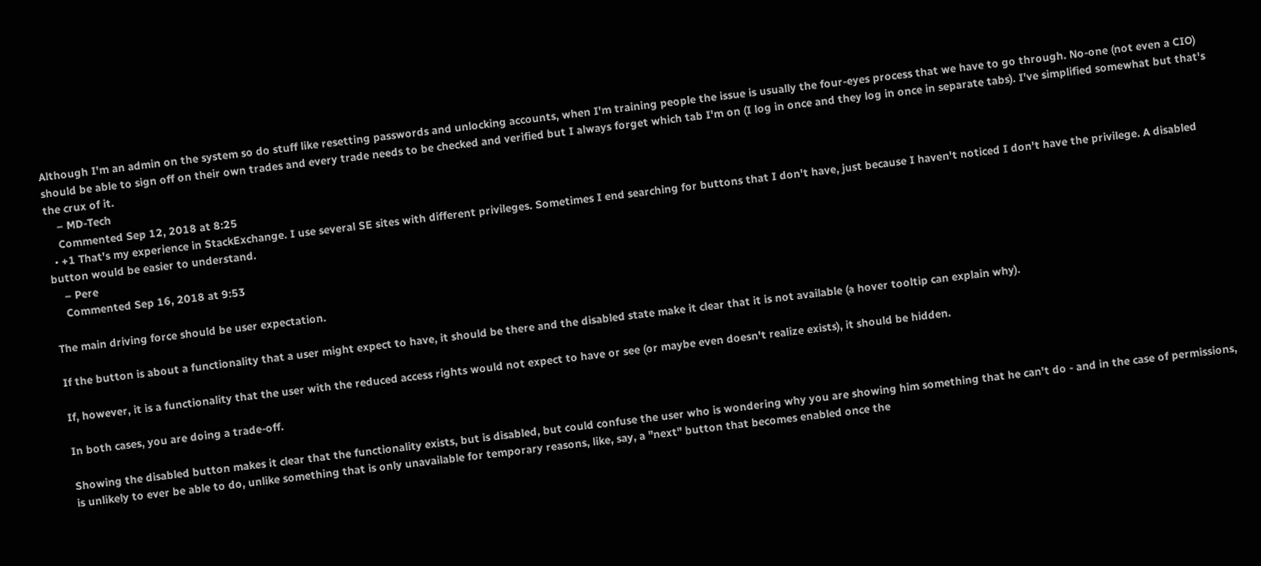Although I'm an admin on the system so do stuff like resetting passwords and unlocking accounts, when I'm training people the issue is usually the four-eyes process that we have to go through. No-one (not even a CIO) should be able to sign off on their own trades and every trade needs to be checked and verified but I always forget which tab I'm on (I log in once and they log in once in separate tabs). I've simplified somewhat but that's the crux of it.
    – MD-Tech
    Commented Sep 12, 2018 at 8:25
  • +1 That's my experience in StackExchange. I use several SE sites with different privileges. Sometimes I end searching for buttons that I don't have, just because I haven't noticed I don't have the privilege. A disabled button would be easier to understand.
    – Pere
    Commented Sep 16, 2018 at 9:53

The main driving force should be user expectation.

If the button is about a functionality that a user might expect to have, it should be there and the disabled state make it clear that it is not available (a hover tooltip can explain why).

If, however, it is a functionality that the user with the reduced access rights would not expect to have or see (or maybe even doesn't realize exists), it should be hidden.

In both cases, you are doing a trade-off.

Showing the disabled button makes it clear that the functionality exists, but is disabled, but could confuse the user who is wondering why you are showing him something that he can't do - and in the case of permissions, is unlikely to ever be able to do, unlike something that is only unavailable for temporary reasons, like, say, a "next" button that becomes enabled once the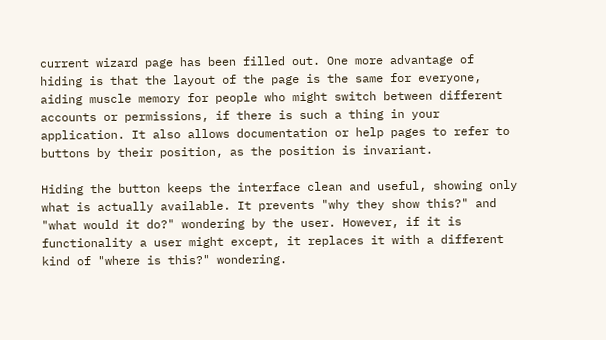current wizard page has been filled out. One more advantage of hiding is that the layout of the page is the same for everyone, aiding muscle memory for people who might switch between different accounts or permissions, if there is such a thing in your application. It also allows documentation or help pages to refer to buttons by their position, as the position is invariant.

Hiding the button keeps the interface clean and useful, showing only what is actually available. It prevents "why they show this?" and "what would it do?" wondering by the user. However, if it is functionality a user might except, it replaces it with a different kind of "where is this?" wondering.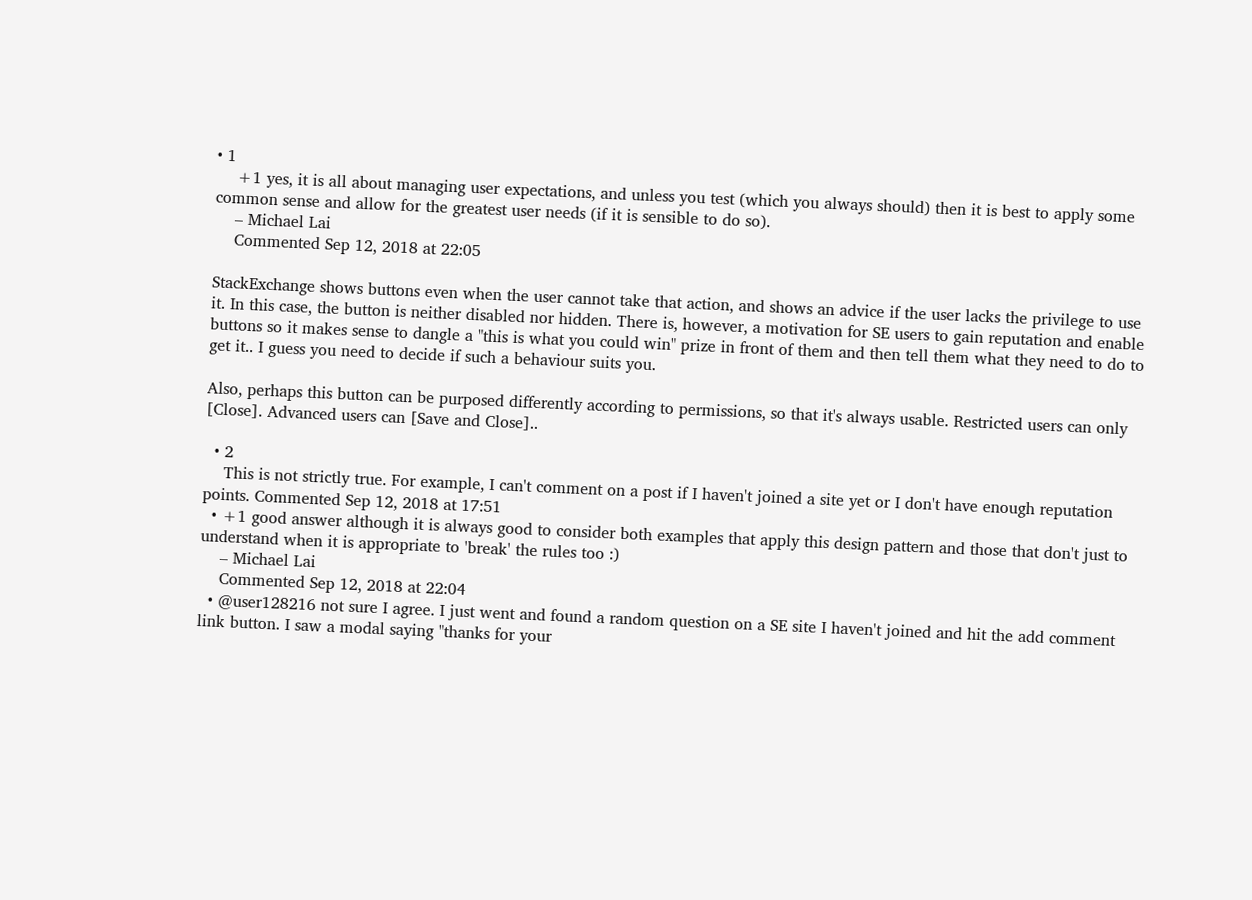• 1
    +1 yes, it is all about managing user expectations, and unless you test (which you always should) then it is best to apply some common sense and allow for the greatest user needs (if it is sensible to do so).
    – Michael Lai
    Commented Sep 12, 2018 at 22:05

StackExchange shows buttons even when the user cannot take that action, and shows an advice if the user lacks the privilege to use it. In this case, the button is neither disabled nor hidden. There is, however, a motivation for SE users to gain reputation and enable buttons so it makes sense to dangle a "this is what you could win" prize in front of them and then tell them what they need to do to get it.. I guess you need to decide if such a behaviour suits you.

Also, perhaps this button can be purposed differently according to permissions, so that it's always usable. Restricted users can only [Close]. Advanced users can [Save and Close]..

  • 2
    This is not strictly true. For example, I can't comment on a post if I haven't joined a site yet or I don't have enough reputation points. Commented Sep 12, 2018 at 17:51
  • +1 good answer although it is always good to consider both examples that apply this design pattern and those that don't just to understand when it is appropriate to 'break' the rules too :)
    – Michael Lai
    Commented Sep 12, 2018 at 22:04
  • @user128216 not sure I agree. I just went and found a random question on a SE site I haven't joined and hit the add comment link button. I saw a modal saying "thanks for your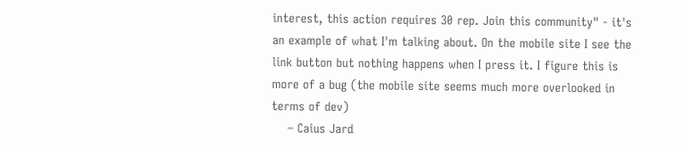interest, this action requires 30 rep. Join this community" - it's an example of what I'm talking about. On the mobile site I see the link button but nothing happens when I press it. I figure this is more of a bug (the mobile site seems much more overlooked in terms of dev)
    – Caius Jard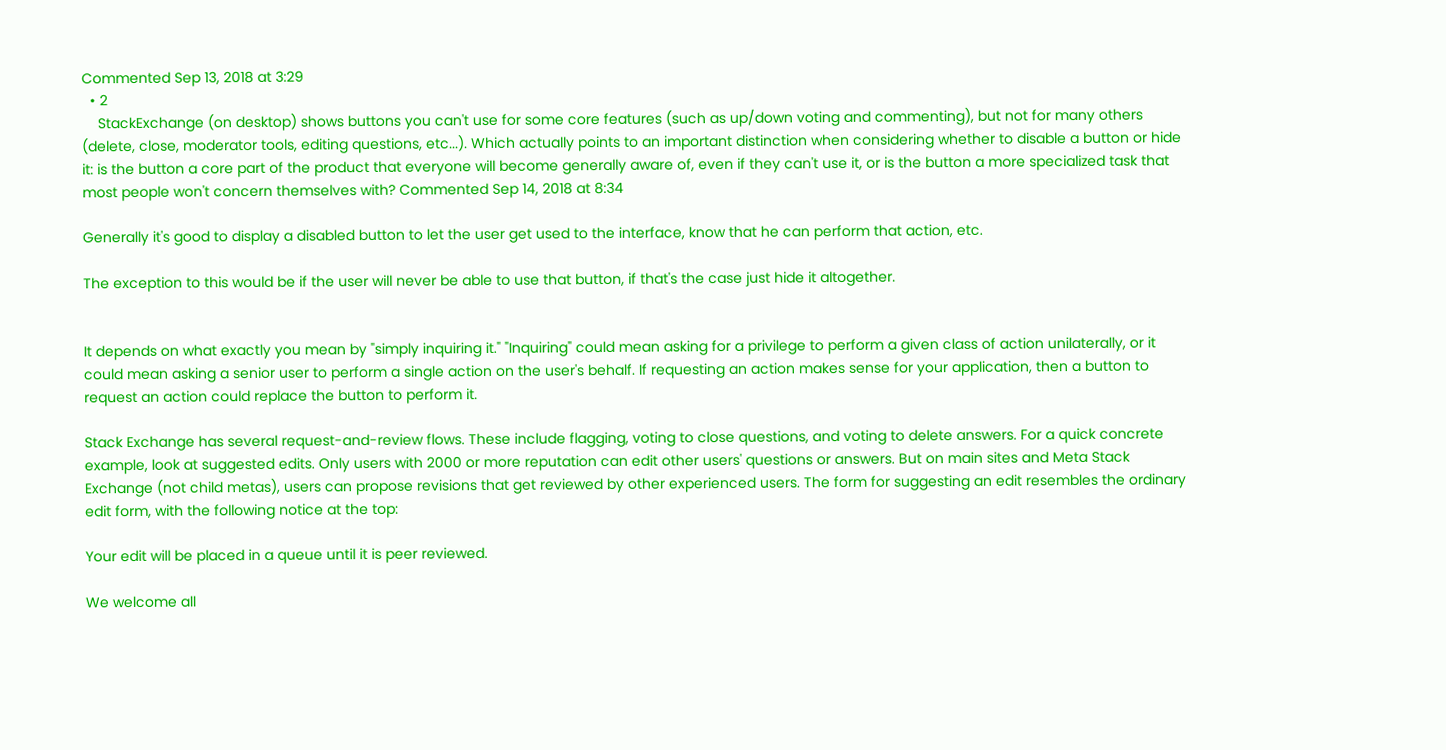Commented Sep 13, 2018 at 3:29
  • 2
    StackExchange (on desktop) shows buttons you can't use for some core features (such as up/down voting and commenting), but not for many others (delete, close, moderator tools, editing questions, etc...). Which actually points to an important distinction when considering whether to disable a button or hide it: is the button a core part of the product that everyone will become generally aware of, even if they can't use it, or is the button a more specialized task that most people won't concern themselves with? Commented Sep 14, 2018 at 8:34

Generally it's good to display a disabled button to let the user get used to the interface, know that he can perform that action, etc.

The exception to this would be if the user will never be able to use that button, if that's the case just hide it altogether.


It depends on what exactly you mean by "simply inquiring it." "Inquiring" could mean asking for a privilege to perform a given class of action unilaterally, or it could mean asking a senior user to perform a single action on the user's behalf. If requesting an action makes sense for your application, then a button to request an action could replace the button to perform it.

Stack Exchange has several request-and-review flows. These include flagging, voting to close questions, and voting to delete answers. For a quick concrete example, look at suggested edits. Only users with 2000 or more reputation can edit other users' questions or answers. But on main sites and Meta Stack Exchange (not child metas), users can propose revisions that get reviewed by other experienced users. The form for suggesting an edit resembles the ordinary edit form, with the following notice at the top:

Your edit will be placed in a queue until it is peer reviewed.

We welcome all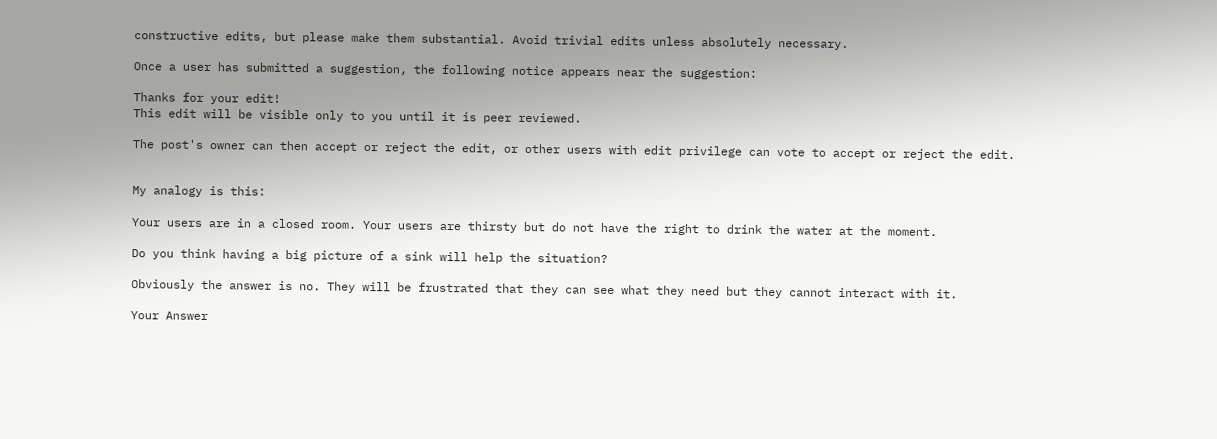constructive edits, but please make them substantial. Avoid trivial edits unless absolutely necessary.

Once a user has submitted a suggestion, the following notice appears near the suggestion:

Thanks for your edit!
This edit will be visible only to you until it is peer reviewed.

The post's owner can then accept or reject the edit, or other users with edit privilege can vote to accept or reject the edit.


My analogy is this:

Your users are in a closed room. Your users are thirsty but do not have the right to drink the water at the moment.

Do you think having a big picture of a sink will help the situation?

Obviously the answer is no. They will be frustrated that they can see what they need but they cannot interact with it.

Your Answer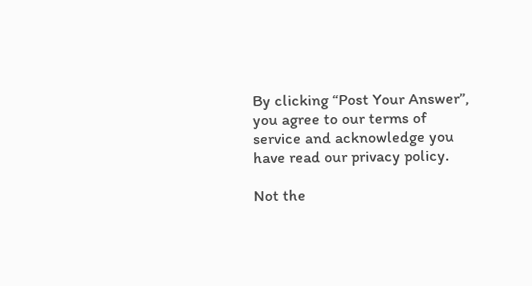By clicking “Post Your Answer”, you agree to our terms of service and acknowledge you have read our privacy policy.

Not the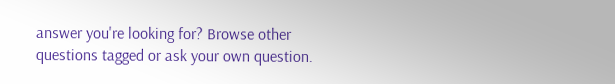answer you're looking for? Browse other questions tagged or ask your own question.